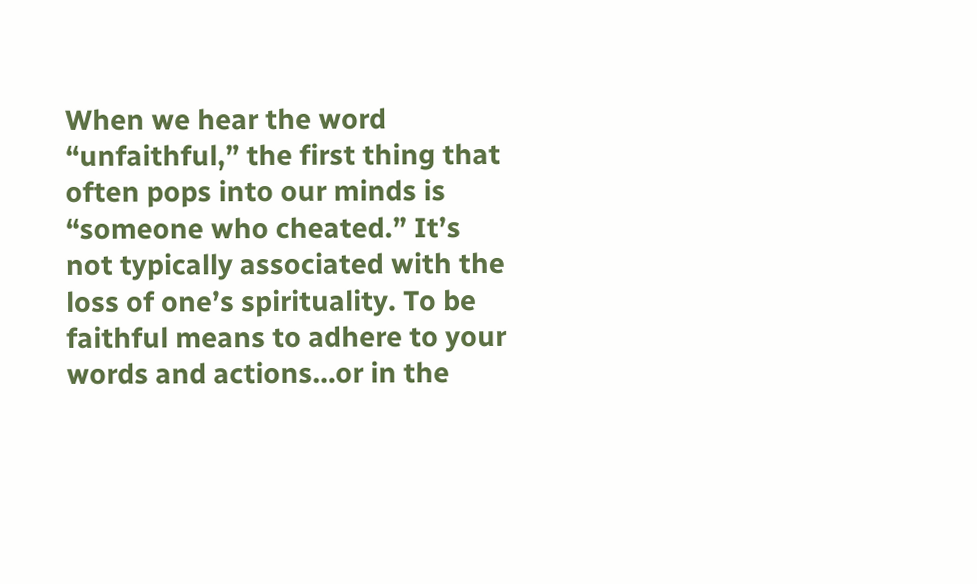When we hear the word “unfaithful,” the first thing that often pops into our minds is “someone who cheated.” It’s not typically associated with the loss of one’s spirituality. To be faithful means to adhere to your words and actions…or in the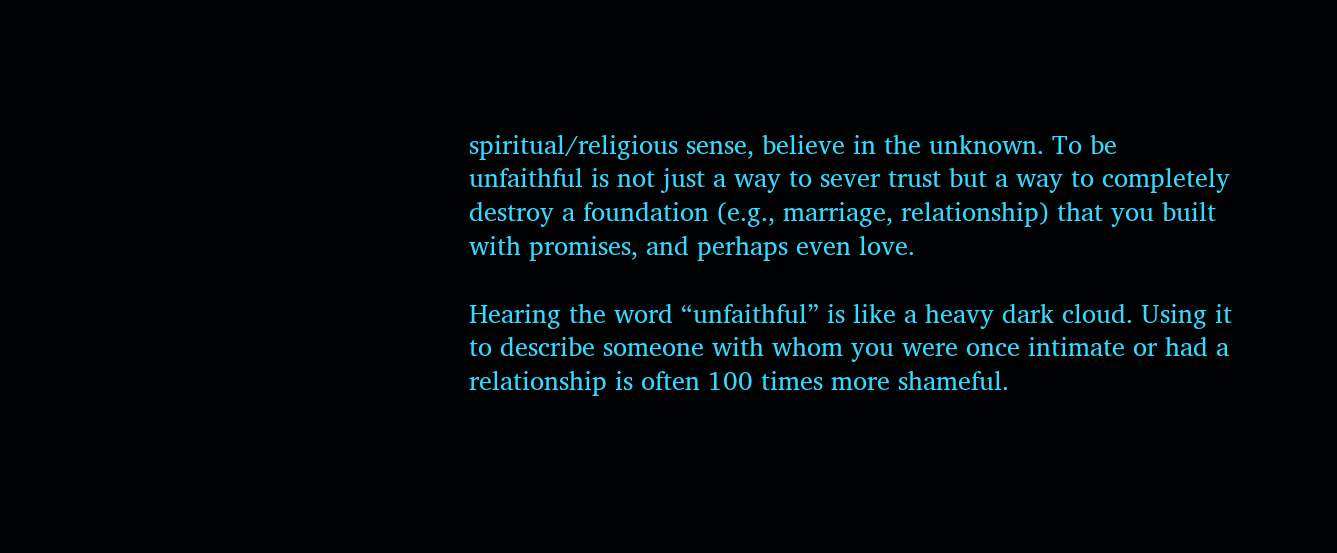spiritual/religious sense, believe in the unknown. To be unfaithful is not just a way to sever trust but a way to completely destroy a foundation (e.g., marriage, relationship) that you built with promises, and perhaps even love.

Hearing the word “unfaithful” is like a heavy dark cloud. Using it to describe someone with whom you were once intimate or had a relationship is often 100 times more shameful.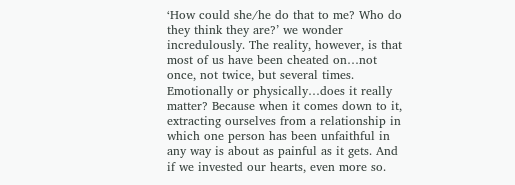‘How could she/he do that to me? Who do they think they are?’ we wonder incredulously. The reality, however, is that most of us have been cheated on…not once, not twice, but several times. Emotionally or physically…does it really matter? Because when it comes down to it, extracting ourselves from a relationship in which one person has been unfaithful in any way is about as painful as it gets. And if we invested our hearts, even more so.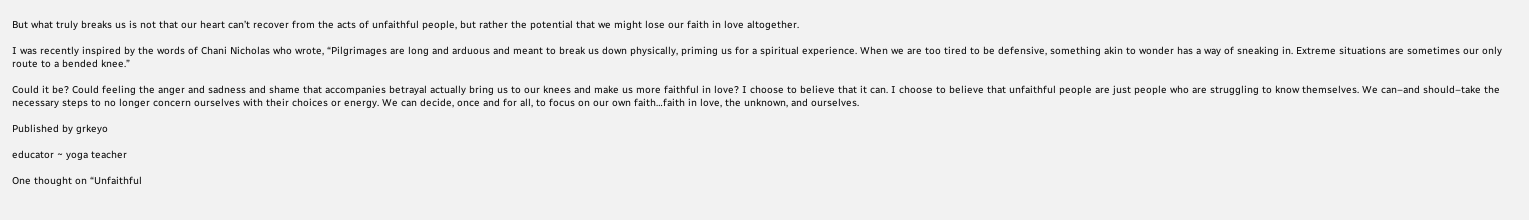But what truly breaks us is not that our heart can’t recover from the acts of unfaithful people, but rather the potential that we might lose our faith in love altogether.

I was recently inspired by the words of Chani Nicholas who wrote, “Pilgrimages are long and arduous and meant to break us down physically, priming us for a spiritual experience. When we are too tired to be defensive, something akin to wonder has a way of sneaking in. Extreme situations are sometimes our only route to a bended knee.”

Could it be? Could feeling the anger and sadness and shame that accompanies betrayal actually bring us to our knees and make us more faithful in love? I choose to believe that it can. I choose to believe that unfaithful people are just people who are struggling to know themselves. We can–and should–take the necessary steps to no longer concern ourselves with their choices or energy. We can decide, once and for all, to focus on our own faith…faith in love, the unknown, and ourselves.

Published by grkeyo

educator ~ yoga teacher

One thought on “Unfaithful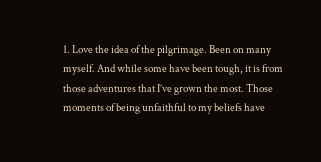1. Love the idea of the pilgrimage. Been on many myself. And while some have been tough, it is from those adventures that I’ve grown the most. Those moments of being unfaithful to my beliefs have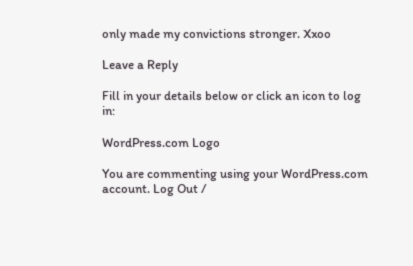only made my convictions stronger. Xxoo

Leave a Reply

Fill in your details below or click an icon to log in:

WordPress.com Logo

You are commenting using your WordPress.com account. Log Out /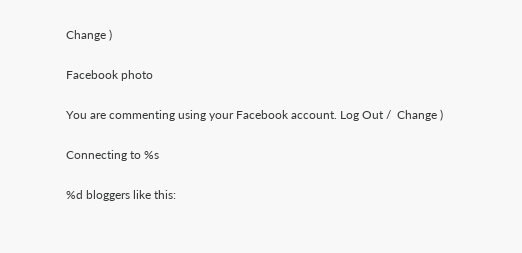Change )

Facebook photo

You are commenting using your Facebook account. Log Out /  Change )

Connecting to %s

%d bloggers like this: